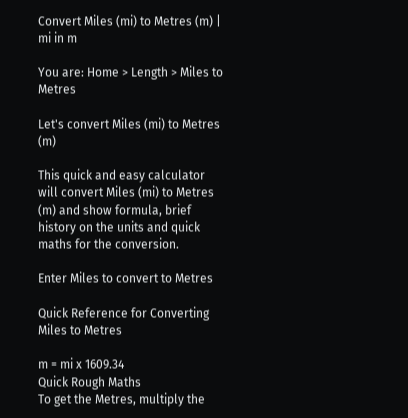Convert Miles (mi) to Metres (m) | mi in m

You are: Home > Length > Miles to Metres

Let's convert Miles (mi) to Metres (m)

This quick and easy calculator will convert Miles (mi) to Metres (m) and show formula, brief history on the units and quick maths for the conversion.

Enter Miles to convert to Metres

Quick Reference for Converting Miles to Metres

m = mi x 1609.34
Quick Rough Maths
To get the Metres, multiply the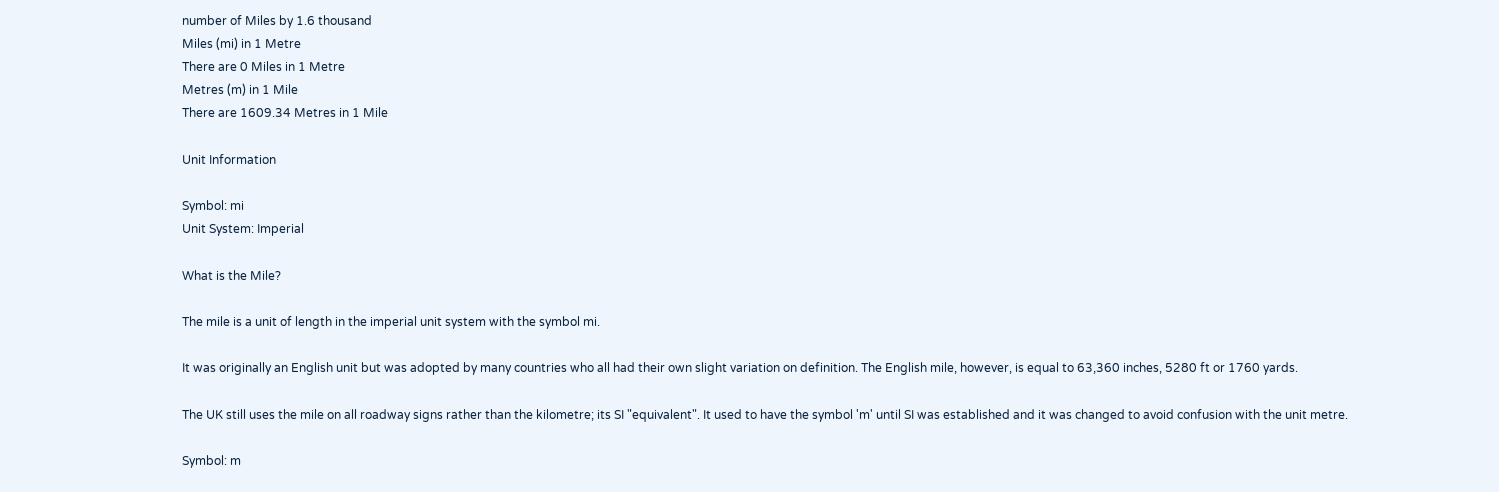number of Miles by 1.6 thousand
Miles (mi) in 1 Metre
There are 0 Miles in 1 Metre
Metres (m) in 1 Mile
There are 1609.34 Metres in 1 Mile

Unit Information

Symbol: mi
Unit System: Imperial

What is the Mile?

The mile is a unit of length in the imperial unit system with the symbol mi.

It was originally an English unit but was adopted by many countries who all had their own slight variation on definition. The English mile, however, is equal to 63,360 inches, 5280 ft or 1760 yards.

The UK still uses the mile on all roadway signs rather than the kilometre; its SI "equivalent". It used to have the symbol 'm' until SI was established and it was changed to avoid confusion with the unit metre.

Symbol: m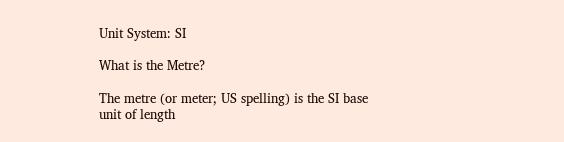Unit System: SI

What is the Metre?

The metre (or meter; US spelling) is the SI base unit of length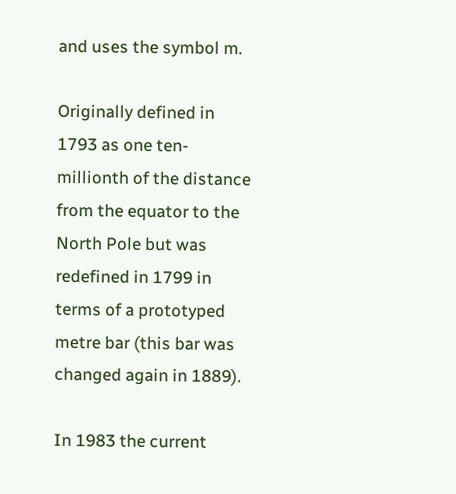and uses the symbol m.

Originally defined in 1793 as one ten-millionth of the distance from the equator to the North Pole but was redefined in 1799 in terms of a prototyped metre bar (this bar was changed again in 1889).

In 1983 the current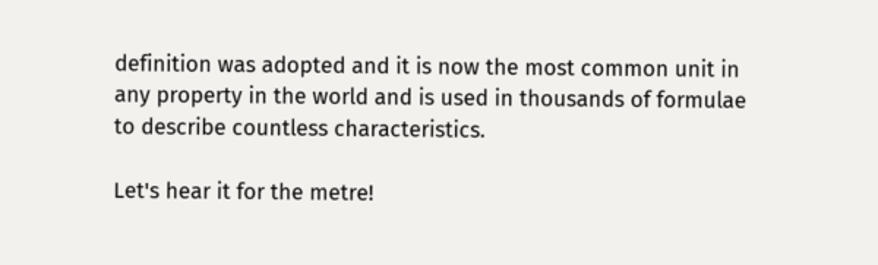definition was adopted and it is now the most common unit in any property in the world and is used in thousands of formulae to describe countless characteristics.

Let's hear it for the metre!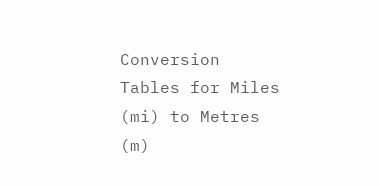Conversion Tables for Miles (mi) to Metres (m)